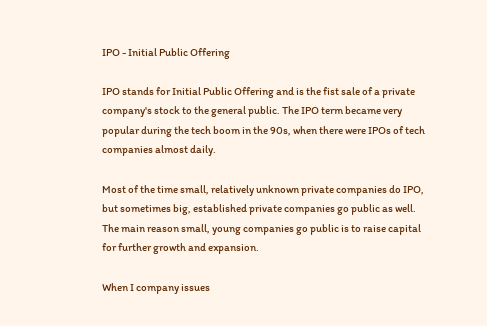IPO - Initial Public Offering

IPO stands for Initial Public Offering and is the fist sale of a private company's stock to the general public. The IPO term became very popular during the tech boom in the 90s, when there were IPOs of tech companies almost daily.

Most of the time small, relatively unknown private companies do IPO, but sometimes big, established private companies go public as well. The main reason small, young companies go public is to raise capital for further growth and expansion.

When I company issues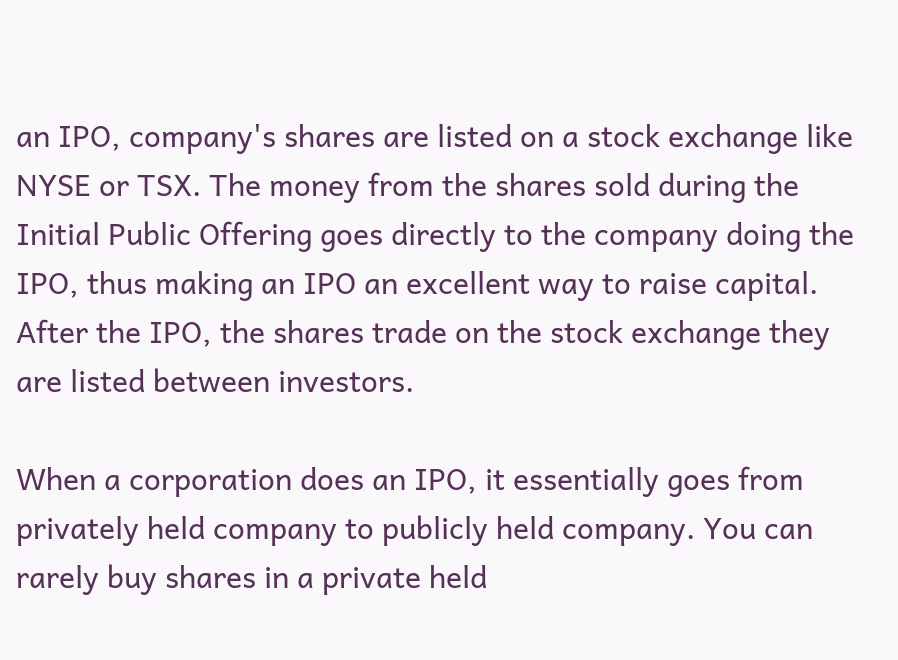an IPO, company's shares are listed on a stock exchange like NYSE or TSX. The money from the shares sold during the Initial Public Offering goes directly to the company doing the IPO, thus making an IPO an excellent way to raise capital. After the IPO, the shares trade on the stock exchange they are listed between investors.

When a corporation does an IPO, it essentially goes from privately held company to publicly held company. You can rarely buy shares in a private held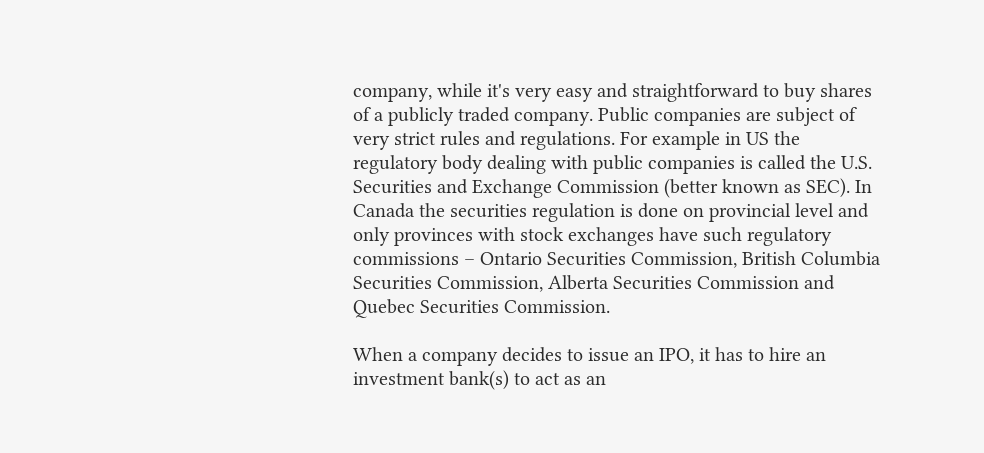company, while it's very easy and straightforward to buy shares of a publicly traded company. Public companies are subject of very strict rules and regulations. For example in US the regulatory body dealing with public companies is called the U.S. Securities and Exchange Commission (better known as SEC). In Canada the securities regulation is done on provincial level and only provinces with stock exchanges have such regulatory commissions – Ontario Securities Commission, British Columbia Securities Commission, Alberta Securities Commission and Quebec Securities Commission.

When a company decides to issue an IPO, it has to hire an investment bank(s) to act as an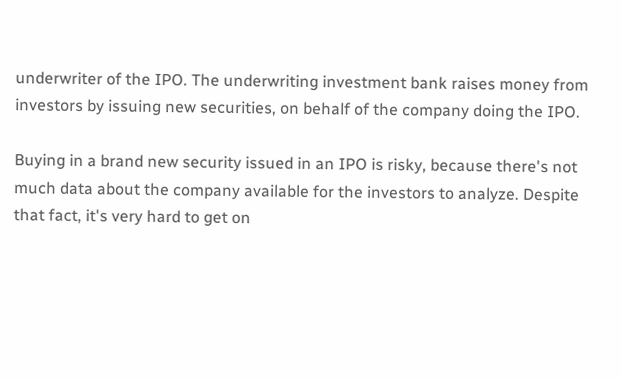underwriter of the IPO. The underwriting investment bank raises money from investors by issuing new securities, on behalf of the company doing the IPO.

Buying in a brand new security issued in an IPO is risky, because there's not much data about the company available for the investors to analyze. Despite that fact, it's very hard to get on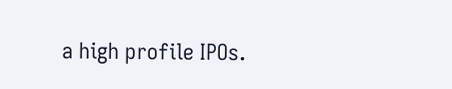a high profile IPOs.